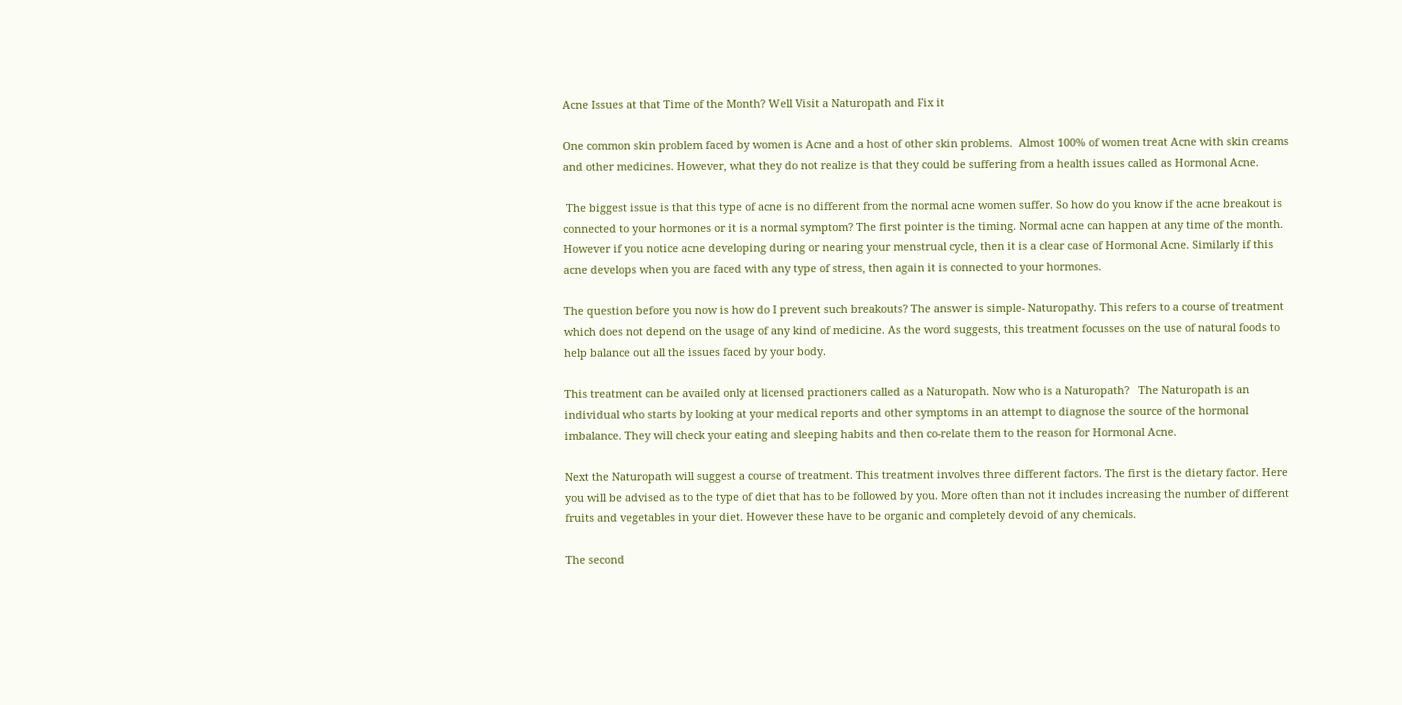Acne Issues at that Time of the Month? Well Visit a Naturopath and Fix it

One common skin problem faced by women is Acne and a host of other skin problems.  Almost 100% of women treat Acne with skin creams and other medicines. However, what they do not realize is that they could be suffering from a health issues called as Hormonal Acne.

 The biggest issue is that this type of acne is no different from the normal acne women suffer. So how do you know if the acne breakout is connected to your hormones or it is a normal symptom? The first pointer is the timing. Normal acne can happen at any time of the month. However if you notice acne developing during or nearing your menstrual cycle, then it is a clear case of Hormonal Acne. Similarly if this acne develops when you are faced with any type of stress, then again it is connected to your hormones.

The question before you now is how do I prevent such breakouts? The answer is simple- Naturopathy. This refers to a course of treatment which does not depend on the usage of any kind of medicine. As the word suggests, this treatment focusses on the use of natural foods to help balance out all the issues faced by your body.

This treatment can be availed only at licensed practioners called as a Naturopath. Now who is a Naturopath?   The Naturopath is an individual who starts by looking at your medical reports and other symptoms in an attempt to diagnose the source of the hormonal imbalance. They will check your eating and sleeping habits and then co-relate them to the reason for Hormonal Acne.

Next the Naturopath will suggest a course of treatment. This treatment involves three different factors. The first is the dietary factor. Here you will be advised as to the type of diet that has to be followed by you. More often than not it includes increasing the number of different fruits and vegetables in your diet. However these have to be organic and completely devoid of any chemicals.

The second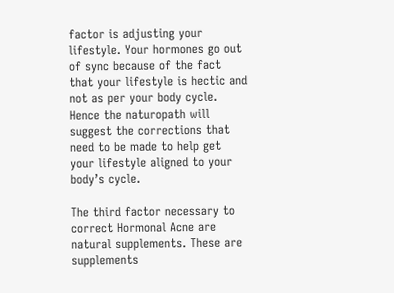factor is adjusting your lifestyle. Your hormones go out of sync because of the fact that your lifestyle is hectic and not as per your body cycle. Hence the naturopath will suggest the corrections that need to be made to help get your lifestyle aligned to your body’s cycle.

The third factor necessary to correct Hormonal Acne are natural supplements. These are supplements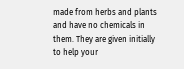made from herbs and plants and have no chemicals in them. They are given initially to help your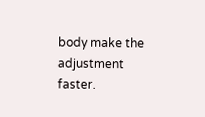body make the adjustment faster.